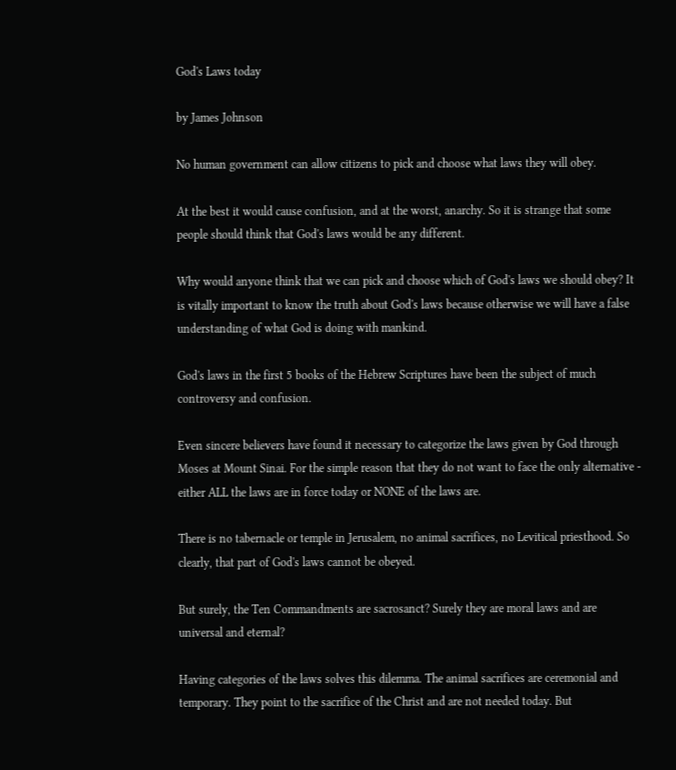God's Laws today

by James Johnson

No human government can allow citizens to pick and choose what laws they will obey.

At the best it would cause confusion, and at the worst, anarchy. So it is strange that some people should think that God's laws would be any different.

Why would anyone think that we can pick and choose which of God's laws we should obey? It is vitally important to know the truth about God's laws because otherwise we will have a false understanding of what God is doing with mankind.

God's laws in the first 5 books of the Hebrew Scriptures have been the subject of much controversy and confusion.

Even sincere believers have found it necessary to categorize the laws given by God through Moses at Mount Sinai. For the simple reason that they do not want to face the only alternative - either ALL the laws are in force today or NONE of the laws are.

There is no tabernacle or temple in Jerusalem, no animal sacrifices, no Levitical priesthood. So clearly, that part of God's laws cannot be obeyed.

But surely, the Ten Commandments are sacrosanct? Surely they are moral laws and are universal and eternal?

Having categories of the laws solves this dilemma. The animal sacrifices are ceremonial and temporary. They point to the sacrifice of the Christ and are not needed today. But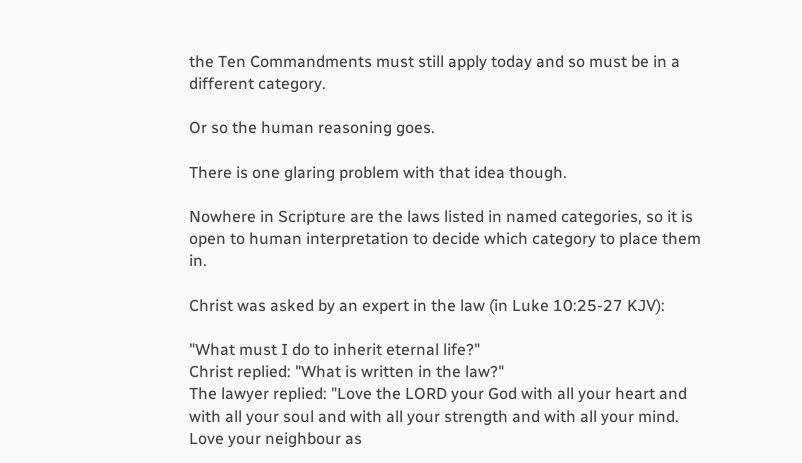the Ten Commandments must still apply today and so must be in a different category.

Or so the human reasoning goes.

There is one glaring problem with that idea though.

Nowhere in Scripture are the laws listed in named categories, so it is open to human interpretation to decide which category to place them in.

Christ was asked by an expert in the law (in Luke 10:25-27 KJV):

"What must I do to inherit eternal life?"
Christ replied: "What is written in the law?"
The lawyer replied: "Love the LORD your God with all your heart and with all your soul and with all your strength and with all your mind. Love your neighbour as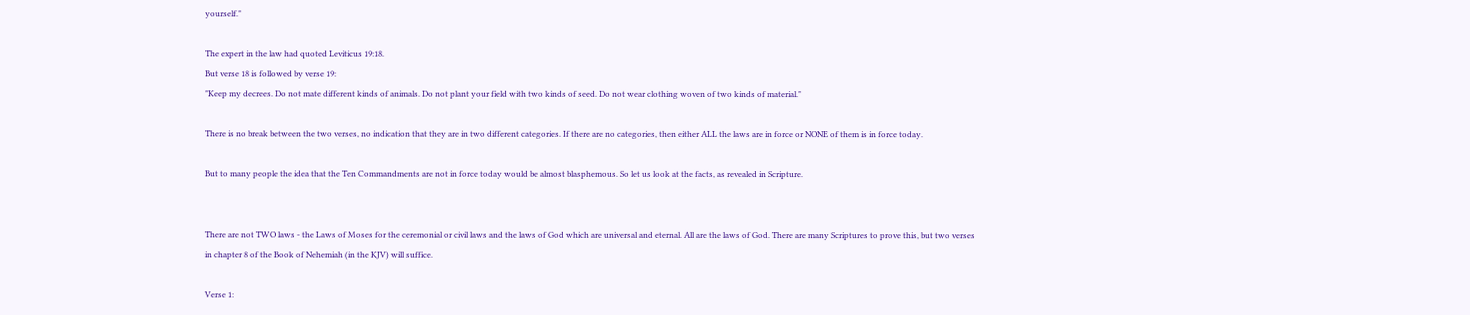yourself."

The expert in the law had quoted Leviticus 19:18.
But verse 18 is followed by verse 19:
"Keep my decrees. Do not mate different kinds of animals. Do not plant your field with two kinds of seed. Do not wear clothing woven of two kinds of material."

There is no break between the two verses, no indication that they are in two different categories. If there are no categories, then either ALL the laws are in force or NONE of them is in force today.

But to many people the idea that the Ten Commandments are not in force today would be almost blasphemous. So let us look at the facts, as revealed in Scripture.


There are not TWO laws - the Laws of Moses for the ceremonial or civil laws and the laws of God which are universal and eternal. All are the laws of God. There are many Scriptures to prove this, but two verses in chapter 8 of the Book of Nehemiah (in the KJV) will suffice.

Verse 1: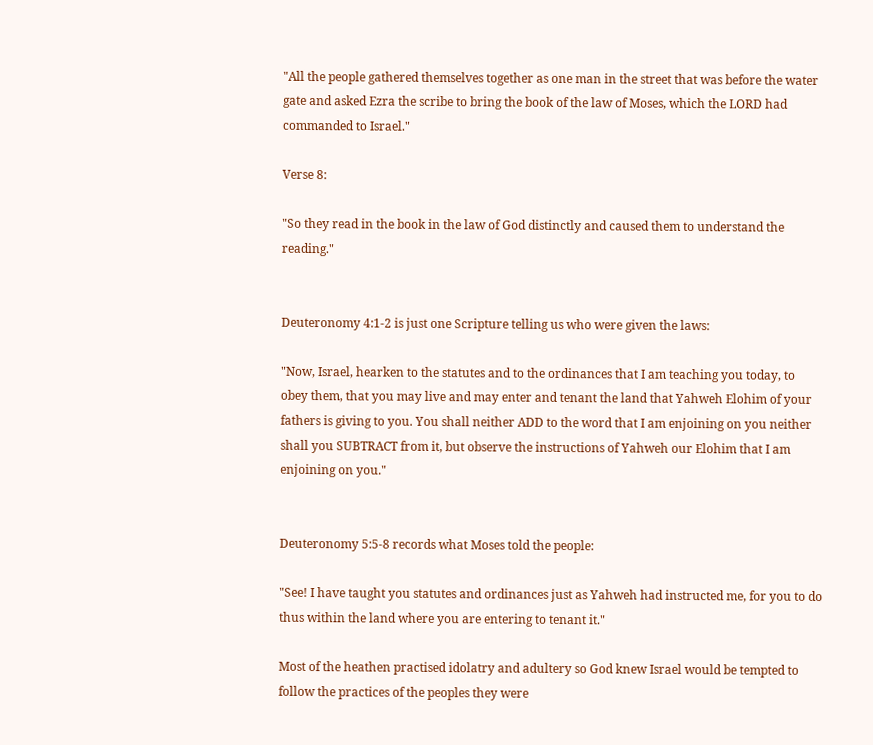"All the people gathered themselves together as one man in the street that was before the water gate and asked Ezra the scribe to bring the book of the law of Moses, which the LORD had commanded to Israel."

Verse 8:

"So they read in the book in the law of God distinctly and caused them to understand the reading."


Deuteronomy 4:1-2 is just one Scripture telling us who were given the laws:

"Now, Israel, hearken to the statutes and to the ordinances that I am teaching you today, to obey them, that you may live and may enter and tenant the land that Yahweh Elohim of your fathers is giving to you. You shall neither ADD to the word that I am enjoining on you neither shall you SUBTRACT from it, but observe the instructions of Yahweh our Elohim that I am enjoining on you."


Deuteronomy 5:5-8 records what Moses told the people:

"See! I have taught you statutes and ordinances just as Yahweh had instructed me, for you to do thus within the land where you are entering to tenant it."

Most of the heathen practised idolatry and adultery so God knew Israel would be tempted to follow the practices of the peoples they were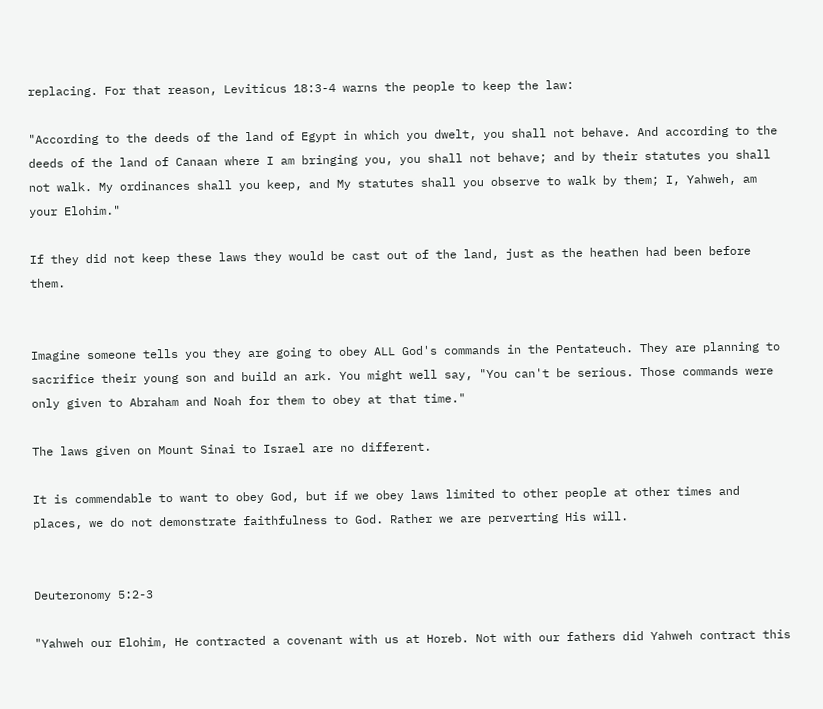replacing. For that reason, Leviticus 18:3-4 warns the people to keep the law:

"According to the deeds of the land of Egypt in which you dwelt, you shall not behave. And according to the deeds of the land of Canaan where I am bringing you, you shall not behave; and by their statutes you shall not walk. My ordinances shall you keep, and My statutes shall you observe to walk by them; I, Yahweh, am your Elohim."

If they did not keep these laws they would be cast out of the land, just as the heathen had been before them.


Imagine someone tells you they are going to obey ALL God's commands in the Pentateuch. They are planning to sacrifice their young son and build an ark. You might well say, "You can't be serious. Those commands were only given to Abraham and Noah for them to obey at that time."

The laws given on Mount Sinai to Israel are no different.

It is commendable to want to obey God, but if we obey laws limited to other people at other times and places, we do not demonstrate faithfulness to God. Rather we are perverting His will.


Deuteronomy 5:2-3

"Yahweh our Elohim, He contracted a covenant with us at Horeb. Not with our fathers did Yahweh contract this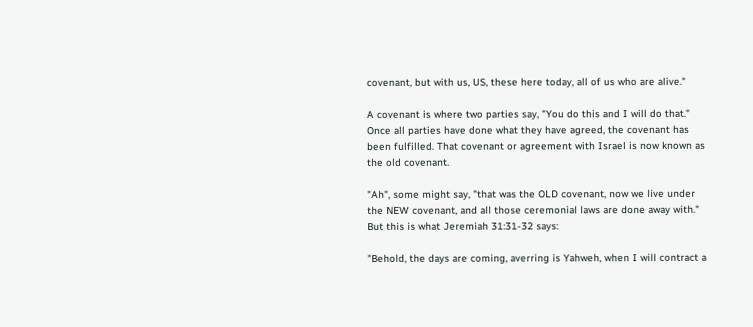covenant, but with us, US, these here today, all of us who are alive."

A covenant is where two parties say, "You do this and I will do that." Once all parties have done what they have agreed, the covenant has been fulfilled. That covenant or agreement with Israel is now known as the old covenant.

"Ah", some might say, "that was the OLD covenant, now we live under the NEW covenant, and all those ceremonial laws are done away with." But this is what Jeremiah 31:31-32 says:

"Behold, the days are coming, averring is Yahweh, when I will contract a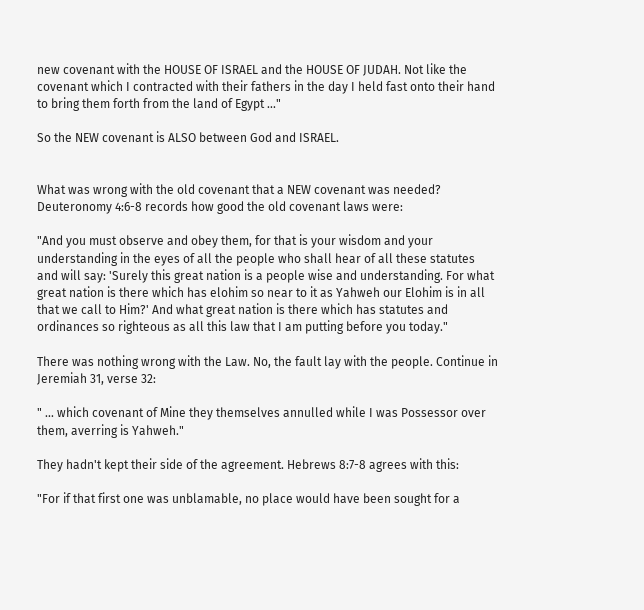new covenant with the HOUSE OF ISRAEL and the HOUSE OF JUDAH. Not like the covenant which I contracted with their fathers in the day I held fast onto their hand to bring them forth from the land of Egypt ..."

So the NEW covenant is ALSO between God and ISRAEL.


What was wrong with the old covenant that a NEW covenant was needed? Deuteronomy 4:6-8 records how good the old covenant laws were:

"And you must observe and obey them, for that is your wisdom and your understanding in the eyes of all the people who shall hear of all these statutes and will say: 'Surely this great nation is a people wise and understanding. For what great nation is there which has elohim so near to it as Yahweh our Elohim is in all that we call to Him?' And what great nation is there which has statutes and ordinances so righteous as all this law that I am putting before you today."

There was nothing wrong with the Law. No, the fault lay with the people. Continue in Jeremiah 31, verse 32:

" ... which covenant of Mine they themselves annulled while I was Possessor over them, averring is Yahweh."

They hadn't kept their side of the agreement. Hebrews 8:7-8 agrees with this:

"For if that first one was unblamable, no place would have been sought for a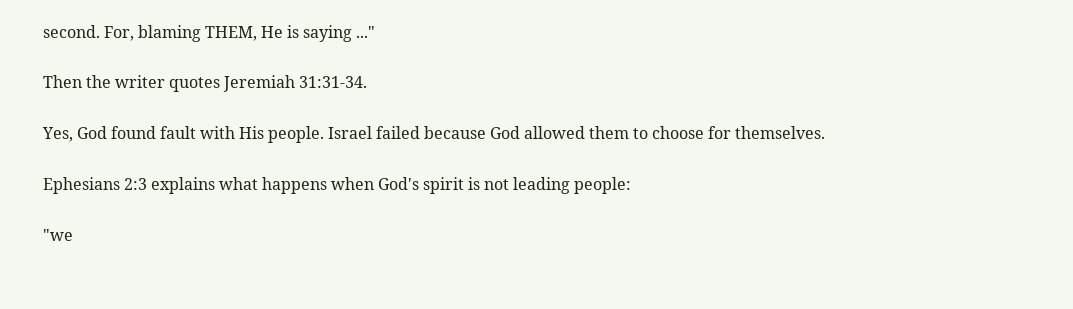second. For, blaming THEM, He is saying ..."

Then the writer quotes Jeremiah 31:31-34.

Yes, God found fault with His people. Israel failed because God allowed them to choose for themselves.

Ephesians 2:3 explains what happens when God's spirit is not leading people:

"we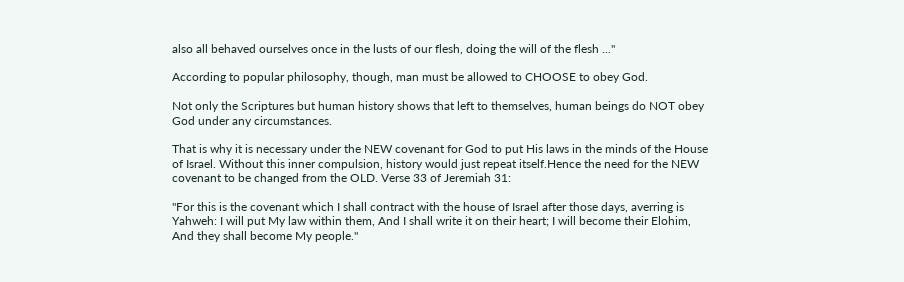also all behaved ourselves once in the lusts of our flesh, doing the will of the flesh ..."

According to popular philosophy, though, man must be allowed to CHOOSE to obey God.

Not only the Scriptures but human history shows that left to themselves, human beings do NOT obey God under any circumstances.

That is why it is necessary under the NEW covenant for God to put His laws in the minds of the House of Israel. Without this inner compulsion, history would just repeat itself.Hence the need for the NEW covenant to be changed from the OLD. Verse 33 of Jeremiah 31:

"For this is the covenant which I shall contract with the house of Israel after those days, averring is Yahweh: I will put My law within them, And I shall write it on their heart; I will become their Elohim, And they shall become My people."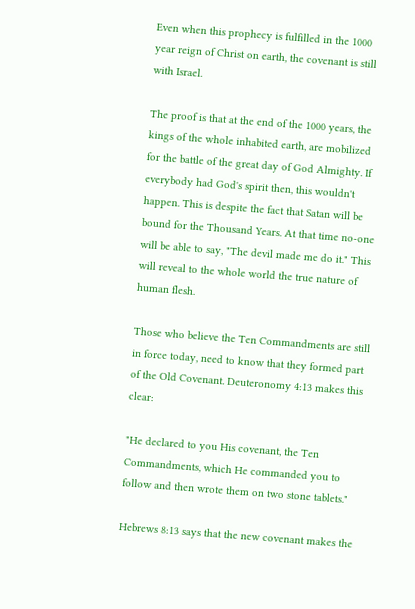Even when this prophecy is fulfilled in the 1000 year reign of Christ on earth, the covenant is still with Israel.

The proof is that at the end of the 1000 years, the kings of the whole inhabited earth, are mobilized for the battle of the great day of God Almighty. If everybody had God's spirit then, this wouldn't happen. This is despite the fact that Satan will be bound for the Thousand Years. At that time no-one will be able to say, "The devil made me do it." This will reveal to the whole world the true nature of human flesh.

Those who believe the Ten Commandments are still in force today, need to know that they formed part of the Old Covenant. Deuteronomy 4:13 makes this clear:

"He declared to you His covenant, the Ten Commandments, which He commanded you to follow and then wrote them on two stone tablets."

Hebrews 8:13 says that the new covenant makes the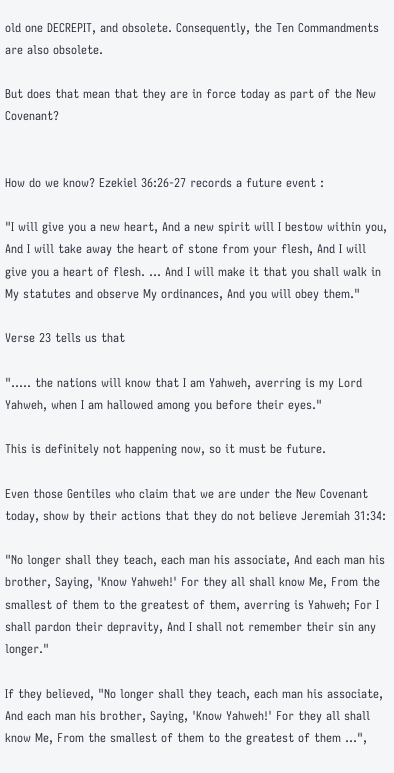old one DECREPIT, and obsolete. Consequently, the Ten Commandments are also obsolete.

But does that mean that they are in force today as part of the New Covenant?


How do we know? Ezekiel 36:26-27 records a future event :

"I will give you a new heart, And a new spirit will I bestow within you, And I will take away the heart of stone from your flesh, And I will give you a heart of flesh. ... And I will make it that you shall walk in My statutes and observe My ordinances, And you will obey them."

Verse 23 tells us that

"..... the nations will know that I am Yahweh, averring is my Lord Yahweh, when I am hallowed among you before their eyes."

This is definitely not happening now, so it must be future.

Even those Gentiles who claim that we are under the New Covenant today, show by their actions that they do not believe Jeremiah 31:34:

"No longer shall they teach, each man his associate, And each man his brother, Saying, 'Know Yahweh!' For they all shall know Me, From the smallest of them to the greatest of them, averring is Yahweh; For I shall pardon their depravity, And I shall not remember their sin any longer."

If they believed, "No longer shall they teach, each man his associate, And each man his brother, Saying, 'Know Yahweh!' For they all shall know Me, From the smallest of them to the greatest of them ...",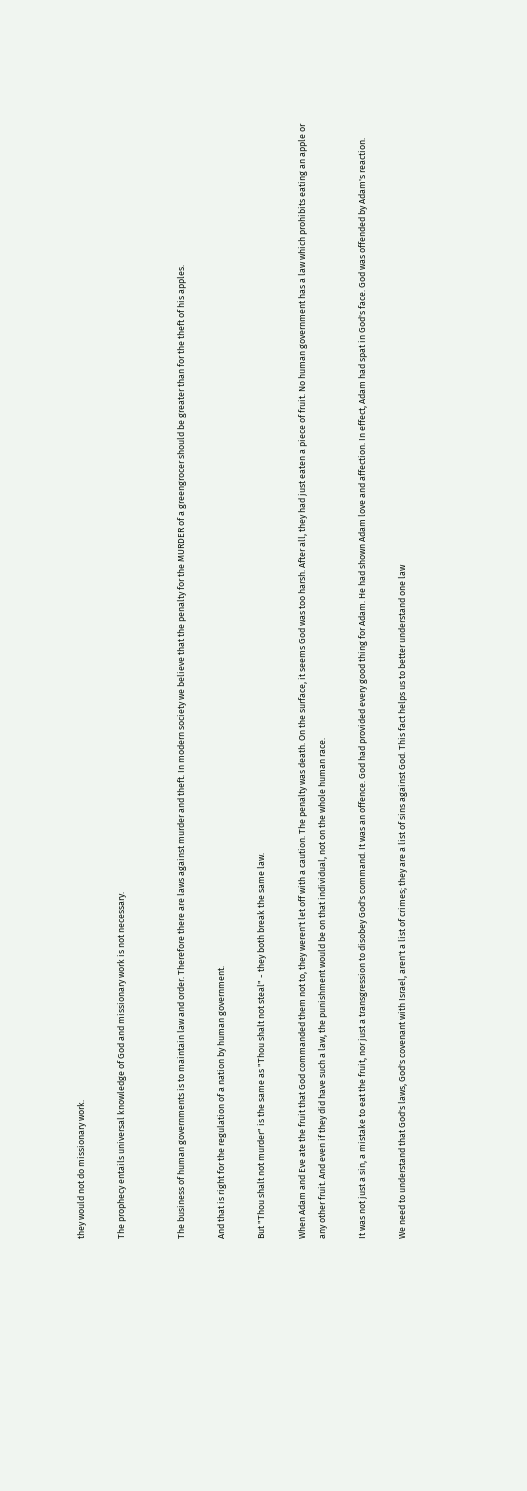they would not do missionary work.

The prophecy entails universal knowledge of God and missionary work is not necessary.


The business of human governments is to maintain law and order. Therefore there are laws against murder and theft. In modern society we believe that the penalty for the MURDER of a greengrocer should be greater than for the theft of his apples.

And that is right for the regulation of a nation by human government.

But "Thou shalt not murder" is the same as "Thou shalt not steal" - they both break the same law.

When Adam and Eve ate the fruit that God commanded them not to, they weren't let off with a caution. The penalty was death. On the surface, it seems God was too harsh. After all, they had just eaten a piece of fruit. No human government has a law which prohibits eating an apple or any other fruit. And even if they did have such a law, the punishment would be on that individual, not on the whole human race.

It was not just a sin, a mistake to eat the fruit, nor just a transgression to disobey God's command. It was an offence. God had provided every good thing for Adam. He had shown Adam love and affection. In effect, Adam had spat in God's face. God was offended by Adam's reaction.

We need to understand that God's laws, God's covenant with Israel, aren't a list of crimes; they are a list of sins against God. This fact helps us to better understand one law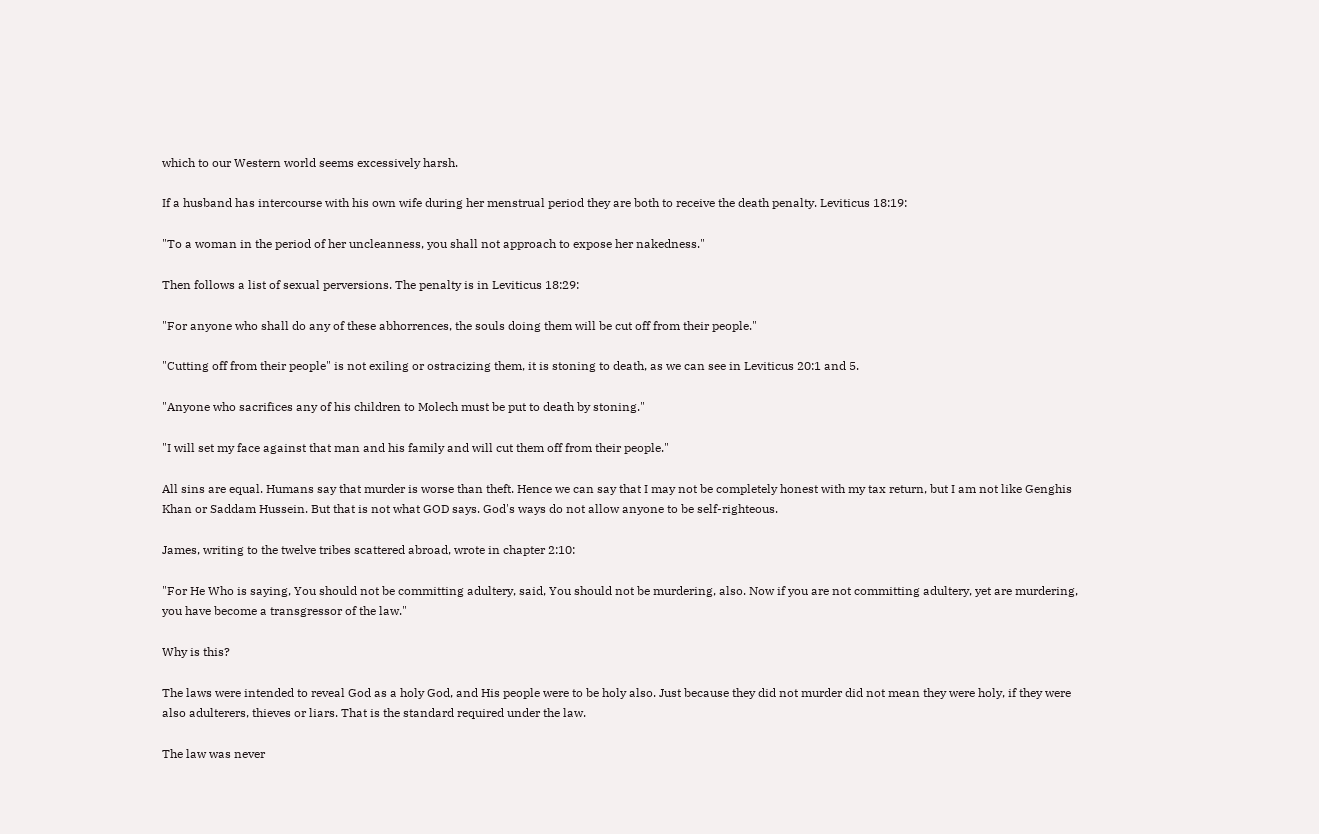which to our Western world seems excessively harsh.

If a husband has intercourse with his own wife during her menstrual period they are both to receive the death penalty. Leviticus 18:19:

"To a woman in the period of her uncleanness, you shall not approach to expose her nakedness."

Then follows a list of sexual perversions. The penalty is in Leviticus 18:29:

"For anyone who shall do any of these abhorrences, the souls doing them will be cut off from their people."

"Cutting off from their people" is not exiling or ostracizing them, it is stoning to death, as we can see in Leviticus 20:1 and 5.

"Anyone who sacrifices any of his children to Molech must be put to death by stoning."

"I will set my face against that man and his family and will cut them off from their people."

All sins are equal. Humans say that murder is worse than theft. Hence we can say that I may not be completely honest with my tax return, but I am not like Genghis Khan or Saddam Hussein. But that is not what GOD says. God's ways do not allow anyone to be self-righteous.

James, writing to the twelve tribes scattered abroad, wrote in chapter 2:10:

"For He Who is saying, You should not be committing adultery, said, You should not be murdering, also. Now if you are not committing adultery, yet are murdering, you have become a transgressor of the law."

Why is this?

The laws were intended to reveal God as a holy God, and His people were to be holy also. Just because they did not murder did not mean they were holy, if they were also adulterers, thieves or liars. That is the standard required under the law.

The law was never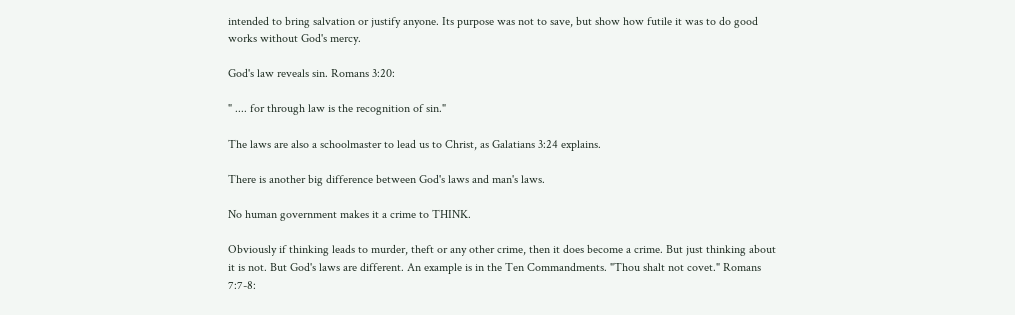intended to bring salvation or justify anyone. Its purpose was not to save, but show how futile it was to do good works without God's mercy.

God's law reveals sin. Romans 3:20:

" .... for through law is the recognition of sin."

The laws are also a schoolmaster to lead us to Christ, as Galatians 3:24 explains.

There is another big difference between God's laws and man's laws.

No human government makes it a crime to THINK.

Obviously if thinking leads to murder, theft or any other crime, then it does become a crime. But just thinking about it is not. But God's laws are different. An example is in the Ten Commandments. "Thou shalt not covet." Romans 7:7-8: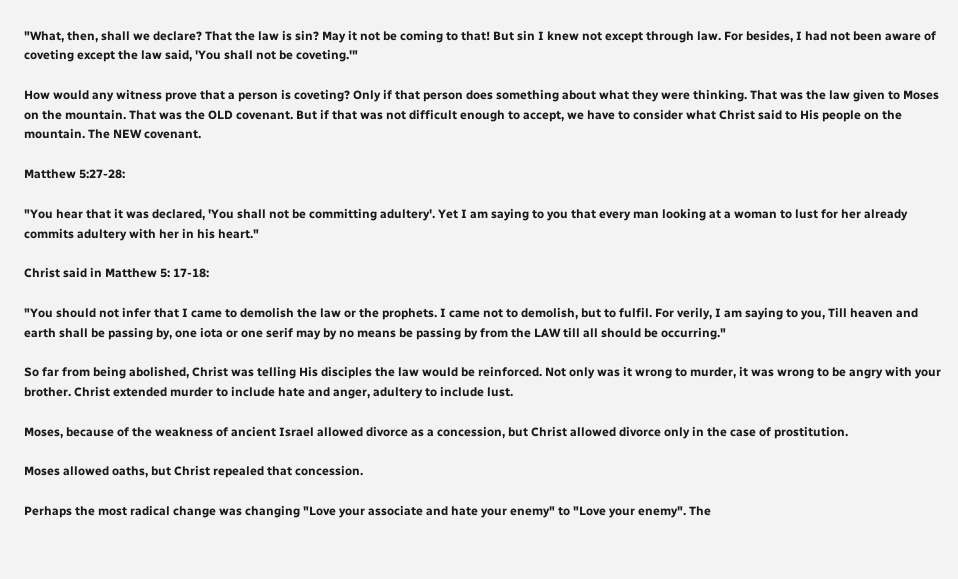"What, then, shall we declare? That the law is sin? May it not be coming to that! But sin I knew not except through law. For besides, I had not been aware of coveting except the law said, 'You shall not be coveting.'"

How would any witness prove that a person is coveting? Only if that person does something about what they were thinking. That was the law given to Moses on the mountain. That was the OLD covenant. But if that was not difficult enough to accept, we have to consider what Christ said to His people on the mountain. The NEW covenant.

Matthew 5:27-28:

"You hear that it was declared, 'You shall not be committing adultery'. Yet I am saying to you that every man looking at a woman to lust for her already commits adultery with her in his heart."

Christ said in Matthew 5: 17-18:

"You should not infer that I came to demolish the law or the prophets. I came not to demolish, but to fulfil. For verily, I am saying to you, Till heaven and earth shall be passing by, one iota or one serif may by no means be passing by from the LAW till all should be occurring."

So far from being abolished, Christ was telling His disciples the law would be reinforced. Not only was it wrong to murder, it was wrong to be angry with your brother. Christ extended murder to include hate and anger, adultery to include lust.

Moses, because of the weakness of ancient Israel allowed divorce as a concession, but Christ allowed divorce only in the case of prostitution.

Moses allowed oaths, but Christ repealed that concession.

Perhaps the most radical change was changing "Love your associate and hate your enemy" to "Love your enemy". The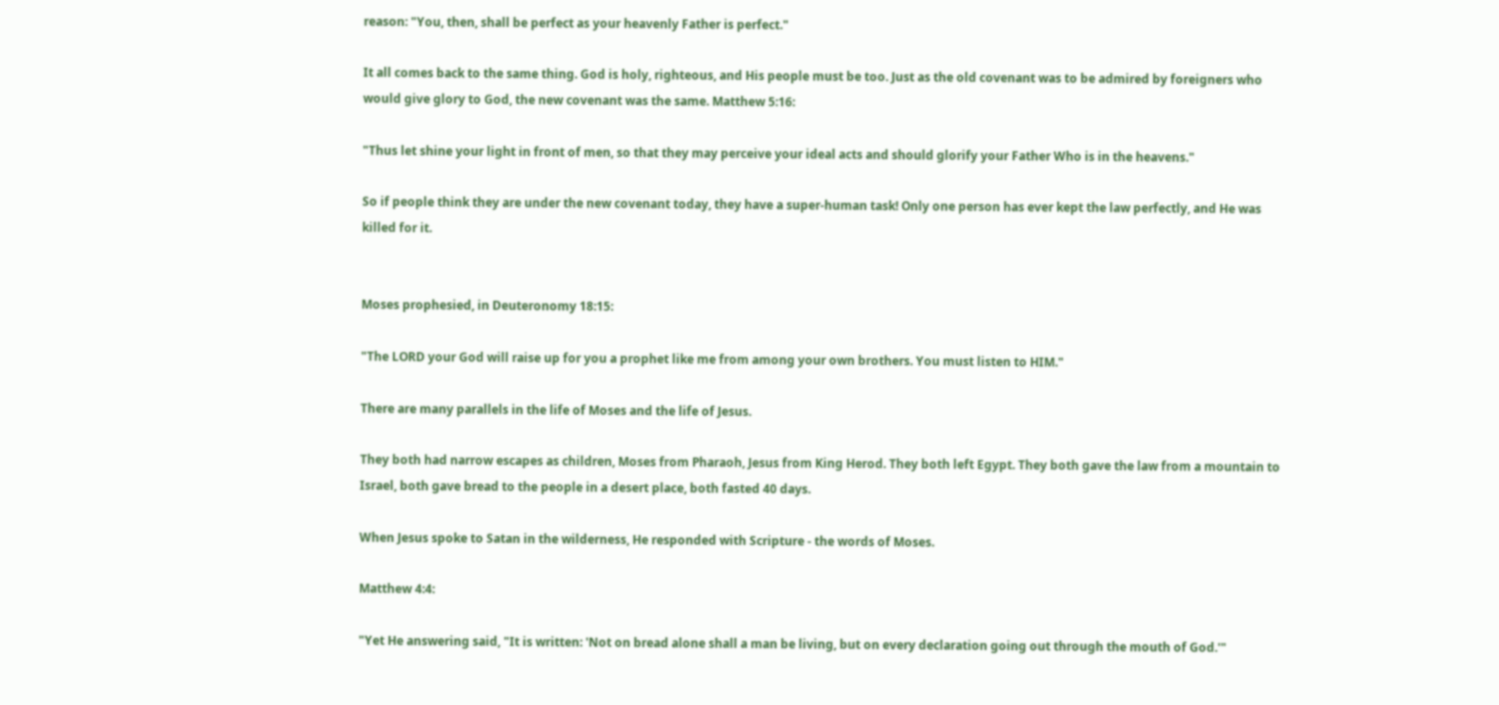reason: "You, then, shall be perfect as your heavenly Father is perfect."

It all comes back to the same thing. God is holy, righteous, and His people must be too. Just as the old covenant was to be admired by foreigners who would give glory to God, the new covenant was the same. Matthew 5:16:

"Thus let shine your light in front of men, so that they may perceive your ideal acts and should glorify your Father Who is in the heavens."

So if people think they are under the new covenant today, they have a super-human task! Only one person has ever kept the law perfectly, and He was killed for it.


Moses prophesied, in Deuteronomy 18:15:

"The LORD your God will raise up for you a prophet like me from among your own brothers. You must listen to HIM."

There are many parallels in the life of Moses and the life of Jesus.

They both had narrow escapes as children, Moses from Pharaoh, Jesus from King Herod. They both left Egypt. They both gave the law from a mountain to Israel, both gave bread to the people in a desert place, both fasted 40 days.

When Jesus spoke to Satan in the wilderness, He responded with Scripture - the words of Moses.

Matthew 4:4:

"Yet He answering said, "It is written: 'Not on bread alone shall a man be living, but on every declaration going out through the mouth of God.'"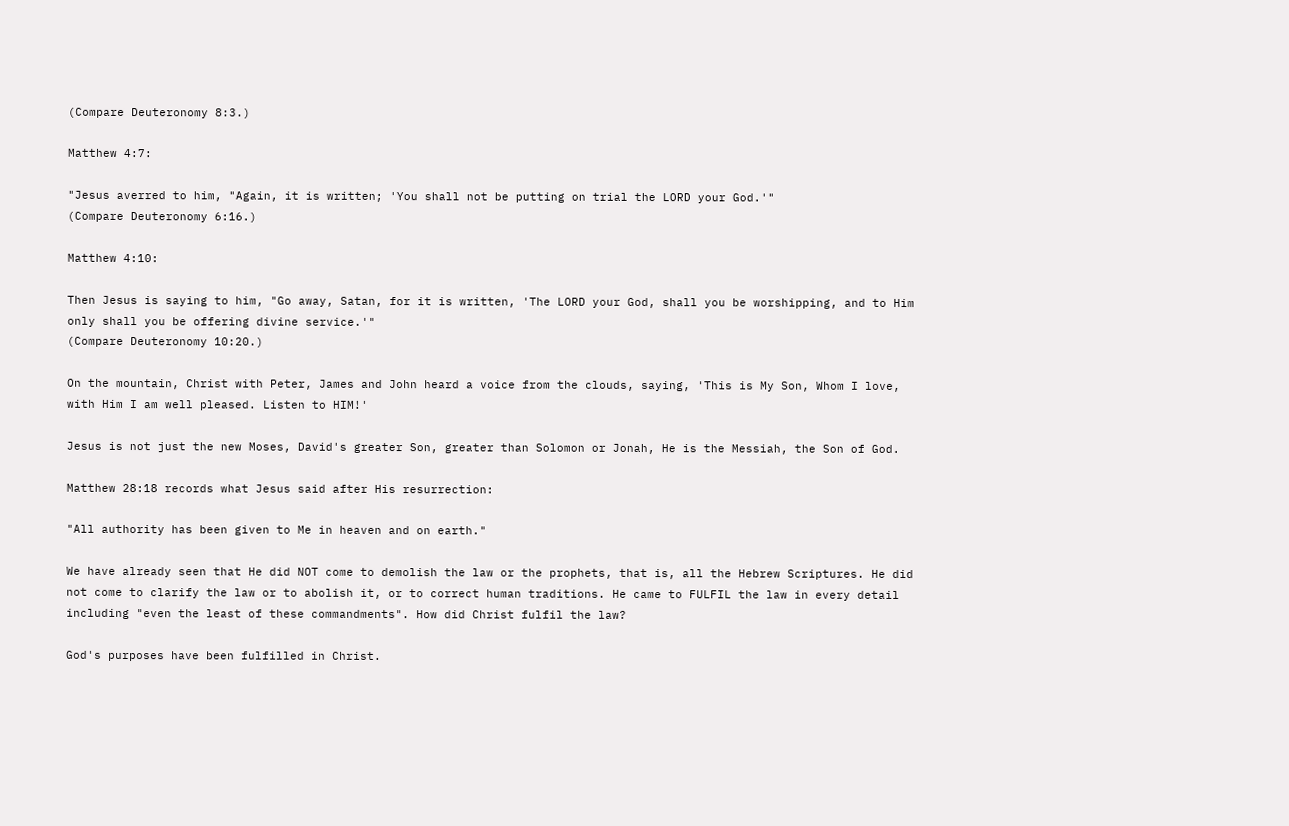(Compare Deuteronomy 8:3.)

Matthew 4:7:

"Jesus averred to him, "Again, it is written; 'You shall not be putting on trial the LORD your God.'"
(Compare Deuteronomy 6:16.)

Matthew 4:10:

Then Jesus is saying to him, "Go away, Satan, for it is written, 'The LORD your God, shall you be worshipping, and to Him only shall you be offering divine service.'"
(Compare Deuteronomy 10:20.)

On the mountain, Christ with Peter, James and John heard a voice from the clouds, saying, 'This is My Son, Whom I love, with Him I am well pleased. Listen to HIM!'

Jesus is not just the new Moses, David's greater Son, greater than Solomon or Jonah, He is the Messiah, the Son of God.

Matthew 28:18 records what Jesus said after His resurrection:

"All authority has been given to Me in heaven and on earth."

We have already seen that He did NOT come to demolish the law or the prophets, that is, all the Hebrew Scriptures. He did not come to clarify the law or to abolish it, or to correct human traditions. He came to FULFIL the law in every detail including "even the least of these commandments". How did Christ fulfil the law?

God's purposes have been fulfilled in Christ.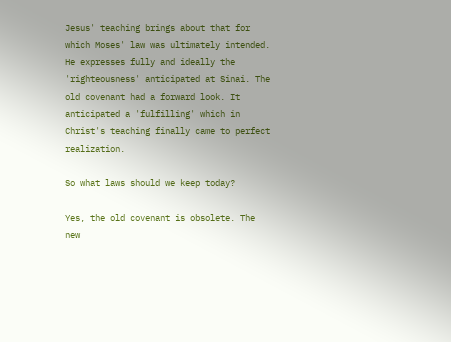Jesus' teaching brings about that for which Moses' law was ultimately intended. He expresses fully and ideally the 'righteousness' anticipated at Sinai. The old covenant had a forward look. It anticipated a 'fulfilling' which in Christ's teaching finally came to perfect realization.

So what laws should we keep today?

Yes, the old covenant is obsolete. The new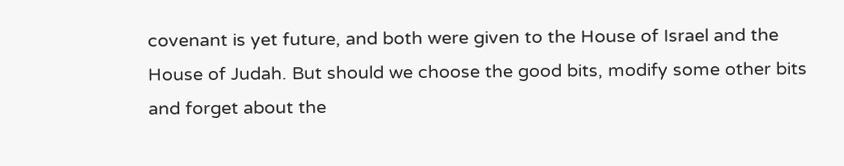covenant is yet future, and both were given to the House of Israel and the House of Judah. But should we choose the good bits, modify some other bits and forget about the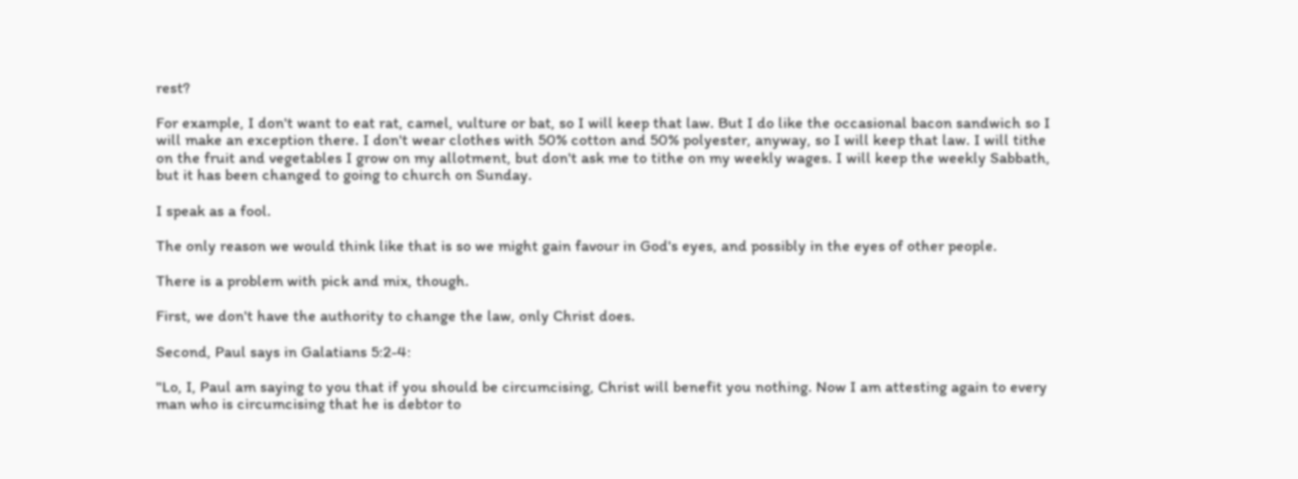rest?

For example, I don't want to eat rat, camel, vulture or bat, so I will keep that law. But I do like the occasional bacon sandwich so I will make an exception there. I don't wear clothes with 50% cotton and 50% polyester, anyway, so I will keep that law. I will tithe on the fruit and vegetables I grow on my allotment, but don't ask me to tithe on my weekly wages. I will keep the weekly Sabbath, but it has been changed to going to church on Sunday.

I speak as a fool.

The only reason we would think like that is so we might gain favour in God's eyes, and possibly in the eyes of other people.

There is a problem with pick and mix, though.

First, we don't have the authority to change the law, only Christ does.

Second, Paul says in Galatians 5:2-4:

"Lo, I, Paul am saying to you that if you should be circumcising, Christ will benefit you nothing. Now I am attesting again to every man who is circumcising that he is debtor to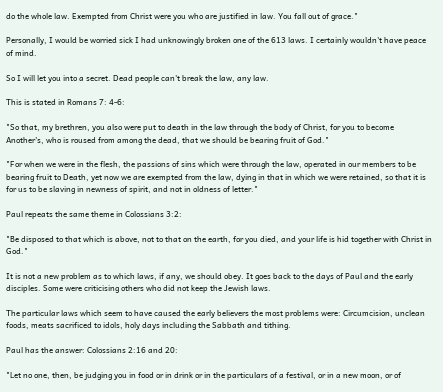do the whole law. Exempted from Christ were you who are justified in law. You fall out of grace."

Personally, I would be worried sick I had unknowingly broken one of the 613 laws. I certainly wouldn't have peace of mind.

So I will let you into a secret. Dead people can't break the law, any law.

This is stated in Romans 7: 4-6:

"So that, my brethren, you also were put to death in the law through the body of Christ, for you to become Another's, who is roused from among the dead, that we should be bearing fruit of God."

"For when we were in the flesh, the passions of sins which were through the law, operated in our members to be bearing fruit to Death, yet now we are exempted from the law, dying in that in which we were retained, so that it is for us to be slaving in newness of spirit, and not in oldness of letter."

Paul repeats the same theme in Colossians 3:2:

"Be disposed to that which is above, not to that on the earth, for you died, and your life is hid together with Christ in God."

It is not a new problem as to which laws, if any, we should obey. It goes back to the days of Paul and the early disciples. Some were criticising others who did not keep the Jewish laws.

The particular laws which seem to have caused the early believers the most problems were: Circumcision, unclean foods, meats sacrificed to idols, holy days including the Sabbath and tithing.

Paul has the answer: Colossians 2:16 and 20:

"Let no one, then, be judging you in food or in drink or in the particulars of a festival, or in a new moon, or of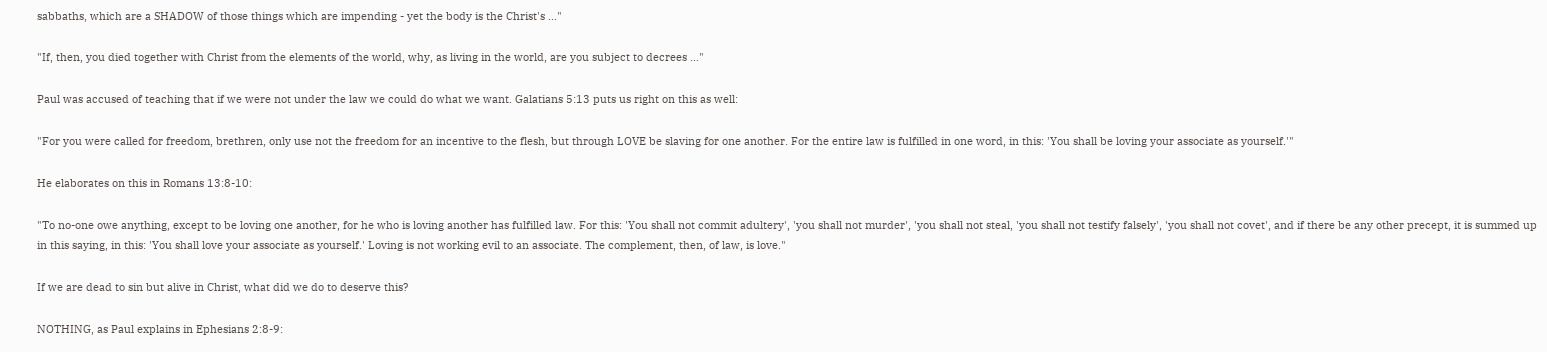sabbaths, which are a SHADOW of those things which are impending - yet the body is the Christ's ..."

"If, then, you died together with Christ from the elements of the world, why, as living in the world, are you subject to decrees ..."

Paul was accused of teaching that if we were not under the law we could do what we want. Galatians 5:13 puts us right on this as well:

"For you were called for freedom, brethren, only use not the freedom for an incentive to the flesh, but through LOVE be slaving for one another. For the entire law is fulfilled in one word, in this: 'You shall be loving your associate as yourself.'"

He elaborates on this in Romans 13:8-10:

"To no-one owe anything, except to be loving one another, for he who is loving another has fulfilled law. For this: 'You shall not commit adultery', 'you shall not murder', 'you shall not steal, 'you shall not testify falsely', 'you shall not covet', and if there be any other precept, it is summed up in this saying, in this: 'You shall love your associate as yourself.' Loving is not working evil to an associate. The complement, then, of law, is love."

If we are dead to sin but alive in Christ, what did we do to deserve this?

NOTHING, as Paul explains in Ephesians 2:8-9: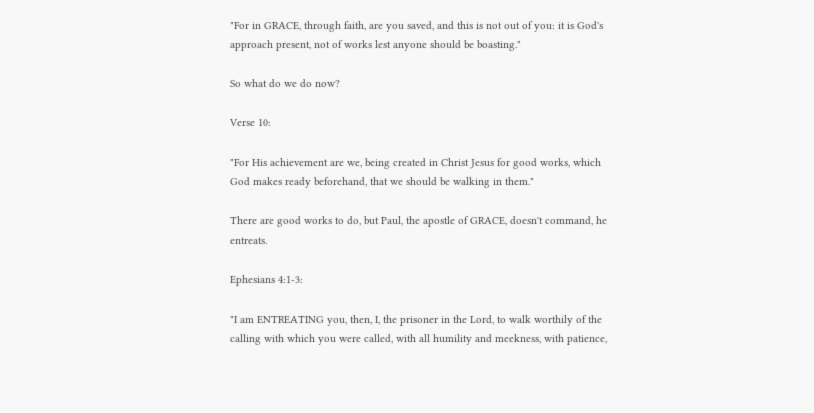"For in GRACE, through faith, are you saved, and this is not out of you: it is God's approach present, not of works lest anyone should be boasting."

So what do we do now?

Verse 10:

"For His achievement are we, being created in Christ Jesus for good works, which God makes ready beforehand, that we should be walking in them."

There are good works to do, but Paul, the apostle of GRACE, doesn't command, he entreats.

Ephesians 4:1-3:

"I am ENTREATING you, then, I, the prisoner in the Lord, to walk worthily of the calling with which you were called, with all humility and meekness, with patience,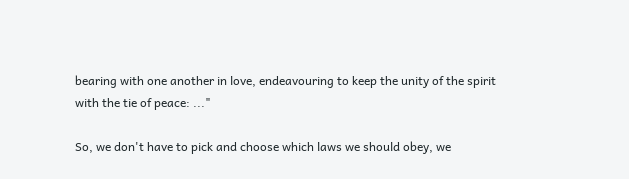bearing with one another in love, endeavouring to keep the unity of the spirit with the tie of peace: ..."

So, we don't have to pick and choose which laws we should obey, we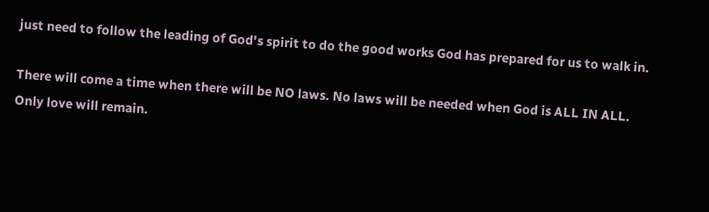just need to follow the leading of God's spirit to do the good works God has prepared for us to walk in.

There will come a time when there will be NO laws. No laws will be needed when God is ALL IN ALL. Only love will remain.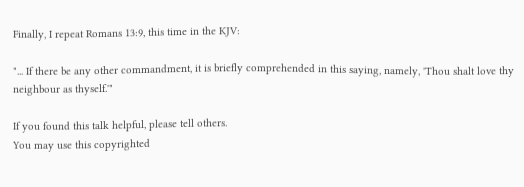Finally, I repeat Romans 13:9, this time in the KJV:

"... If there be any other commandment, it is briefly comprehended in this saying, namely, 'Thou shalt love thy neighbour as thyself.'"

If you found this talk helpful, please tell others.
You may use this copyrighted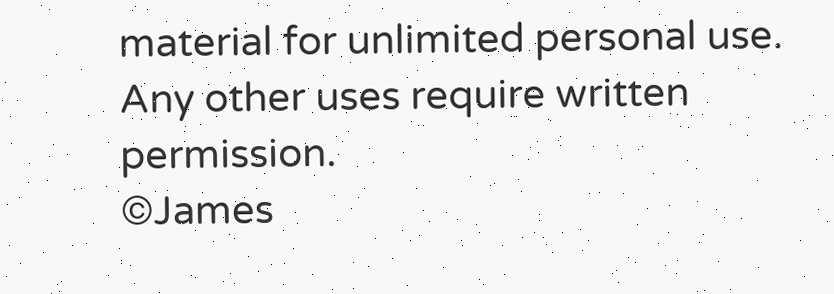material for unlimited personal use.
Any other uses require written permission.
©James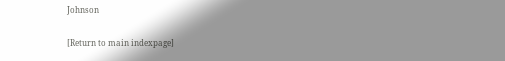Johnson

[Return to main indexpage]